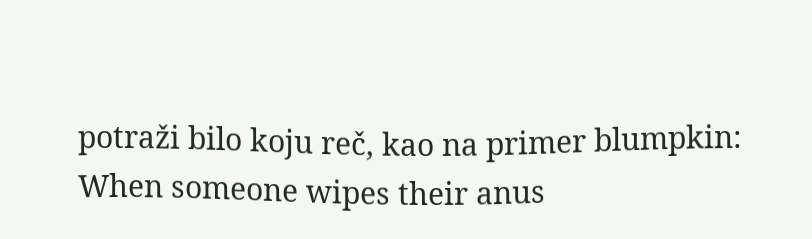potraži bilo koju reč, kao na primer blumpkin:
When someone wipes their anus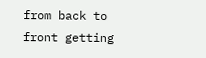from back to front getting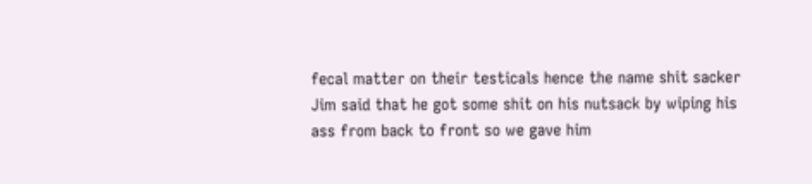fecal matter on their testicals hence the name shit sacker
Jim said that he got some shit on his nutsack by wiping his ass from back to front so we gave him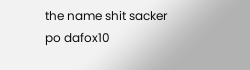the name shit sacker
po dafox10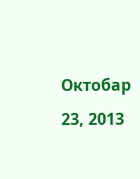Октобар 23, 2013